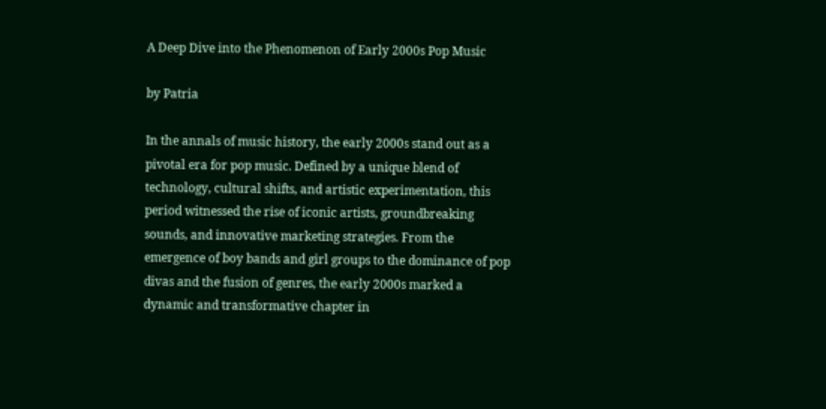A Deep Dive into the Phenomenon of Early 2000s Pop Music

by Patria

In the annals of music history, the early 2000s stand out as a pivotal era for pop music. Defined by a unique blend of technology, cultural shifts, and artistic experimentation, this period witnessed the rise of iconic artists, groundbreaking sounds, and innovative marketing strategies. From the emergence of boy bands and girl groups to the dominance of pop divas and the fusion of genres, the early 2000s marked a dynamic and transformative chapter in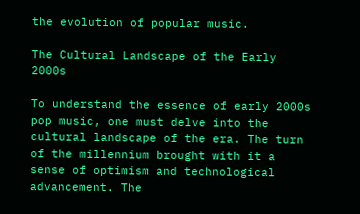the evolution of popular music.

The Cultural Landscape of the Early 2000s

To understand the essence of early 2000s pop music, one must delve into the cultural landscape of the era. The turn of the millennium brought with it a sense of optimism and technological advancement. The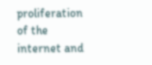proliferation of the internet and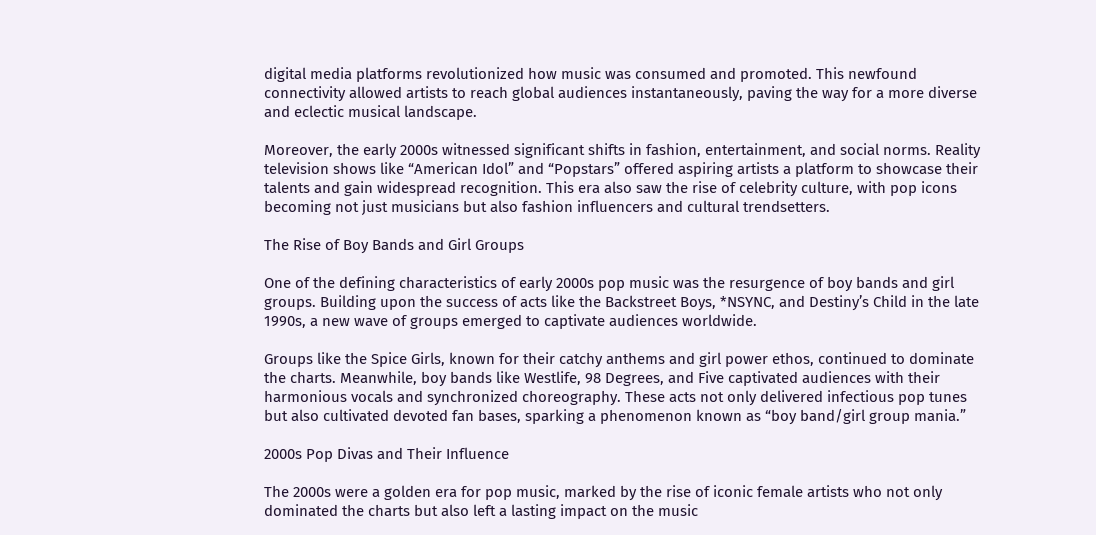digital media platforms revolutionized how music was consumed and promoted. This newfound connectivity allowed artists to reach global audiences instantaneously, paving the way for a more diverse and eclectic musical landscape.

Moreover, the early 2000s witnessed significant shifts in fashion, entertainment, and social norms. Reality television shows like “American Idol” and “Popstars” offered aspiring artists a platform to showcase their talents and gain widespread recognition. This era also saw the rise of celebrity culture, with pop icons becoming not just musicians but also fashion influencers and cultural trendsetters.

The Rise of Boy Bands and Girl Groups

One of the defining characteristics of early 2000s pop music was the resurgence of boy bands and girl groups. Building upon the success of acts like the Backstreet Boys, *NSYNC, and Destiny’s Child in the late 1990s, a new wave of groups emerged to captivate audiences worldwide.

Groups like the Spice Girls, known for their catchy anthems and girl power ethos, continued to dominate the charts. Meanwhile, boy bands like Westlife, 98 Degrees, and Five captivated audiences with their harmonious vocals and synchronized choreography. These acts not only delivered infectious pop tunes but also cultivated devoted fan bases, sparking a phenomenon known as “boy band/girl group mania.”

2000s Pop Divas and Their Influence

The 2000s were a golden era for pop music, marked by the rise of iconic female artists who not only dominated the charts but also left a lasting impact on the music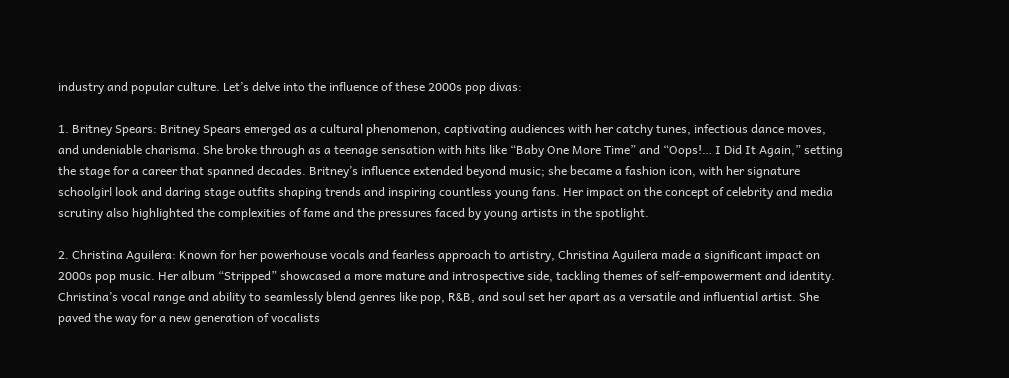industry and popular culture. Let’s delve into the influence of these 2000s pop divas:

1. Britney Spears: Britney Spears emerged as a cultural phenomenon, captivating audiences with her catchy tunes, infectious dance moves, and undeniable charisma. She broke through as a teenage sensation with hits like “Baby One More Time” and “Oops!… I Did It Again,” setting the stage for a career that spanned decades. Britney’s influence extended beyond music; she became a fashion icon, with her signature schoolgirl look and daring stage outfits shaping trends and inspiring countless young fans. Her impact on the concept of celebrity and media scrutiny also highlighted the complexities of fame and the pressures faced by young artists in the spotlight.

2. Christina Aguilera: Known for her powerhouse vocals and fearless approach to artistry, Christina Aguilera made a significant impact on 2000s pop music. Her album “Stripped” showcased a more mature and introspective side, tackling themes of self-empowerment and identity. Christina’s vocal range and ability to seamlessly blend genres like pop, R&B, and soul set her apart as a versatile and influential artist. She paved the way for a new generation of vocalists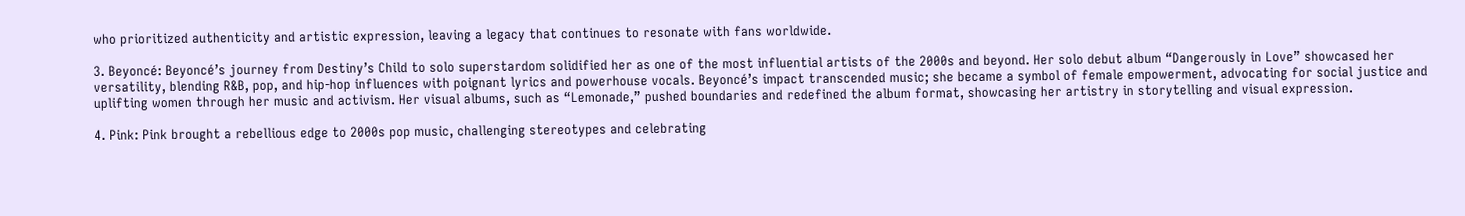who prioritized authenticity and artistic expression, leaving a legacy that continues to resonate with fans worldwide.

3. Beyoncé: Beyoncé’s journey from Destiny’s Child to solo superstardom solidified her as one of the most influential artists of the 2000s and beyond. Her solo debut album “Dangerously in Love” showcased her versatility, blending R&B, pop, and hip-hop influences with poignant lyrics and powerhouse vocals. Beyoncé’s impact transcended music; she became a symbol of female empowerment, advocating for social justice and uplifting women through her music and activism. Her visual albums, such as “Lemonade,” pushed boundaries and redefined the album format, showcasing her artistry in storytelling and visual expression.

4. Pink: Pink brought a rebellious edge to 2000s pop music, challenging stereotypes and celebrating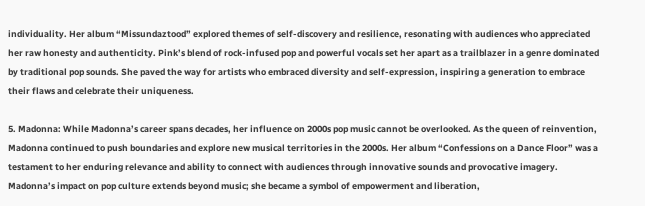individuality. Her album “Missundaztood” explored themes of self-discovery and resilience, resonating with audiences who appreciated her raw honesty and authenticity. Pink’s blend of rock-infused pop and powerful vocals set her apart as a trailblazer in a genre dominated by traditional pop sounds. She paved the way for artists who embraced diversity and self-expression, inspiring a generation to embrace their flaws and celebrate their uniqueness.

5. Madonna: While Madonna’s career spans decades, her influence on 2000s pop music cannot be overlooked. As the queen of reinvention, Madonna continued to push boundaries and explore new musical territories in the 2000s. Her album “Confessions on a Dance Floor” was a testament to her enduring relevance and ability to connect with audiences through innovative sounds and provocative imagery. Madonna’s impact on pop culture extends beyond music; she became a symbol of empowerment and liberation,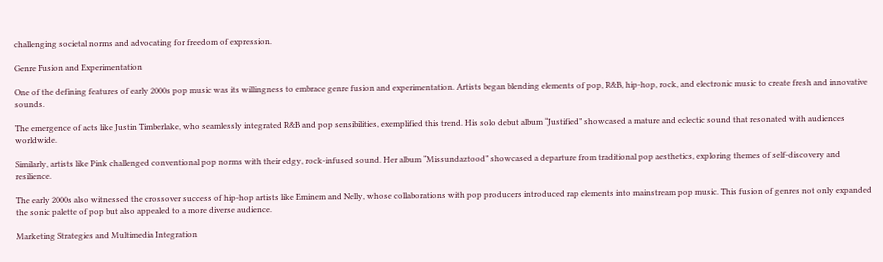challenging societal norms and advocating for freedom of expression.

Genre Fusion and Experimentation

One of the defining features of early 2000s pop music was its willingness to embrace genre fusion and experimentation. Artists began blending elements of pop, R&B, hip-hop, rock, and electronic music to create fresh and innovative sounds.

The emergence of acts like Justin Timberlake, who seamlessly integrated R&B and pop sensibilities, exemplified this trend. His solo debut album “Justified” showcased a mature and eclectic sound that resonated with audiences worldwide.

Similarly, artists like Pink challenged conventional pop norms with their edgy, rock-infused sound. Her album “Missundaztood” showcased a departure from traditional pop aesthetics, exploring themes of self-discovery and resilience.

The early 2000s also witnessed the crossover success of hip-hop artists like Eminem and Nelly, whose collaborations with pop producers introduced rap elements into mainstream pop music. This fusion of genres not only expanded the sonic palette of pop but also appealed to a more diverse audience.

Marketing Strategies and Multimedia Integration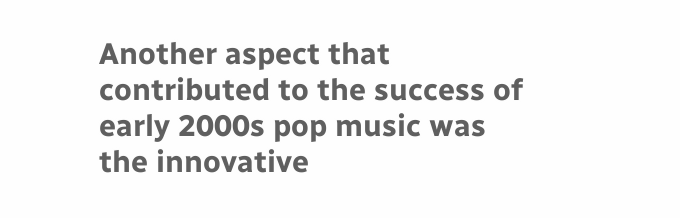Another aspect that contributed to the success of early 2000s pop music was the innovative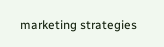marketing strategies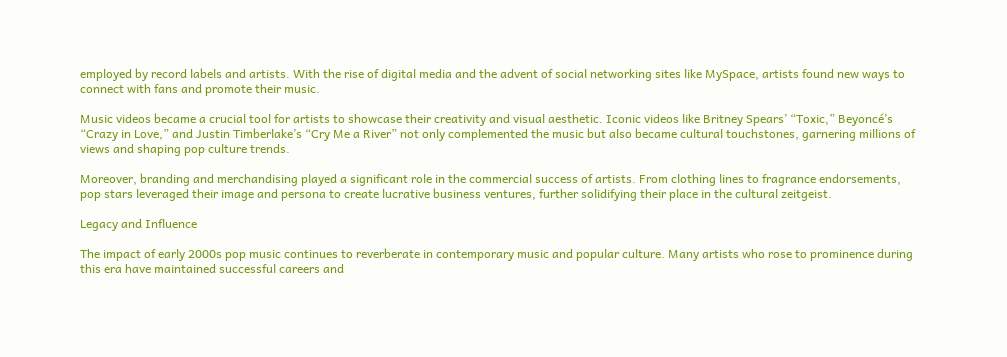employed by record labels and artists. With the rise of digital media and the advent of social networking sites like MySpace, artists found new ways to connect with fans and promote their music.

Music videos became a crucial tool for artists to showcase their creativity and visual aesthetic. Iconic videos like Britney Spears’ “Toxic,” Beyoncé’s “Crazy in Love,” and Justin Timberlake’s “Cry Me a River” not only complemented the music but also became cultural touchstones, garnering millions of views and shaping pop culture trends.

Moreover, branding and merchandising played a significant role in the commercial success of artists. From clothing lines to fragrance endorsements, pop stars leveraged their image and persona to create lucrative business ventures, further solidifying their place in the cultural zeitgeist.

Legacy and Influence

The impact of early 2000s pop music continues to reverberate in contemporary music and popular culture. Many artists who rose to prominence during this era have maintained successful careers and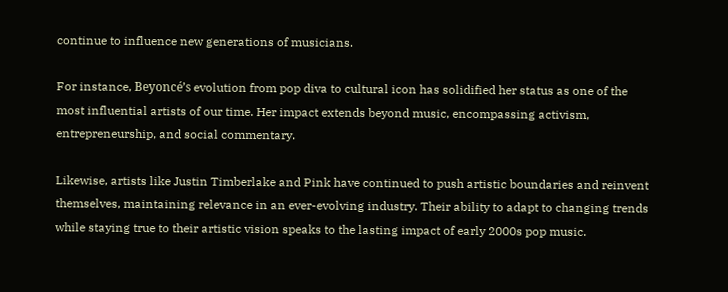continue to influence new generations of musicians.

For instance, Beyoncé’s evolution from pop diva to cultural icon has solidified her status as one of the most influential artists of our time. Her impact extends beyond music, encompassing activism, entrepreneurship, and social commentary.

Likewise, artists like Justin Timberlake and Pink have continued to push artistic boundaries and reinvent themselves, maintaining relevance in an ever-evolving industry. Their ability to adapt to changing trends while staying true to their artistic vision speaks to the lasting impact of early 2000s pop music.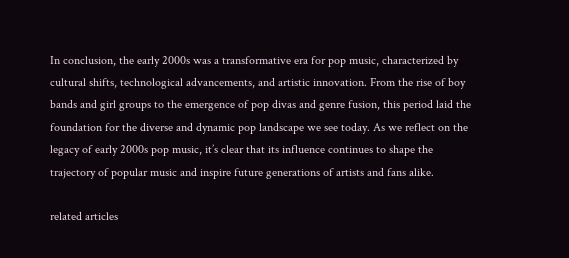In conclusion, the early 2000s was a transformative era for pop music, characterized by cultural shifts, technological advancements, and artistic innovation. From the rise of boy bands and girl groups to the emergence of pop divas and genre fusion, this period laid the foundation for the diverse and dynamic pop landscape we see today. As we reflect on the legacy of early 2000s pop music, it’s clear that its influence continues to shape the trajectory of popular music and inspire future generations of artists and fans alike.

related articles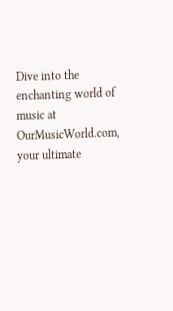Dive into the enchanting world of music at OurMusicWorld.com, your ultimate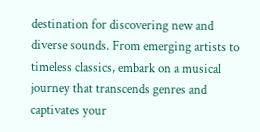destination for discovering new and diverse sounds. From emerging artists to timeless classics, embark on a musical journey that transcends genres and captivates your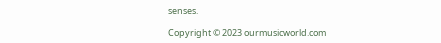senses.

Copyright © 2023 ourmusicworld.com